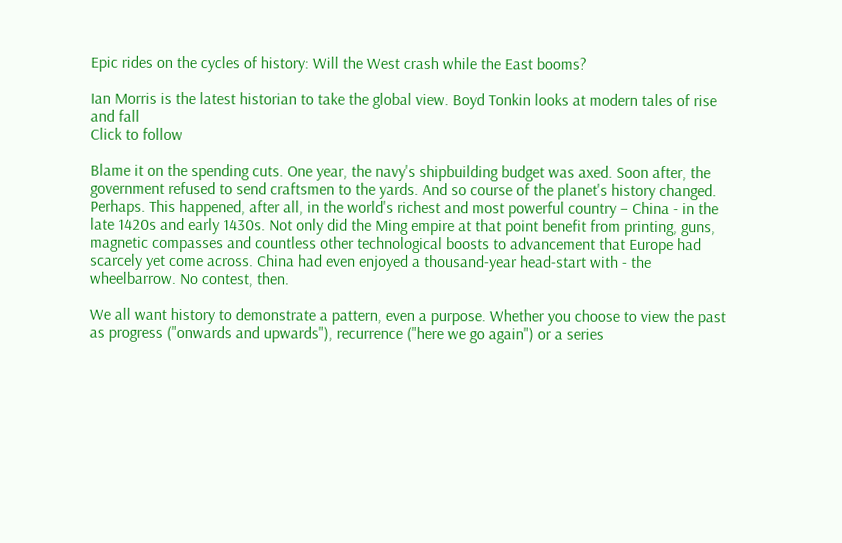Epic rides on the cycles of history: Will the West crash while the East booms?

Ian Morris is the latest historian to take the global view. Boyd Tonkin looks at modern tales of rise and fall
Click to follow

Blame it on the spending cuts. One year, the navy's shipbuilding budget was axed. Soon after, the government refused to send craftsmen to the yards. And so course of the planet's history changed. Perhaps. This happened, after all, in the world's richest and most powerful country – China - in the late 1420s and early 1430s. Not only did the Ming empire at that point benefit from printing, guns, magnetic compasses and countless other technological boosts to advancement that Europe had scarcely yet come across. China had even enjoyed a thousand-year head-start with - the wheelbarrow. No contest, then.

We all want history to demonstrate a pattern, even a purpose. Whether you choose to view the past as progress ("onwards and upwards"), recurrence ("here we go again") or a series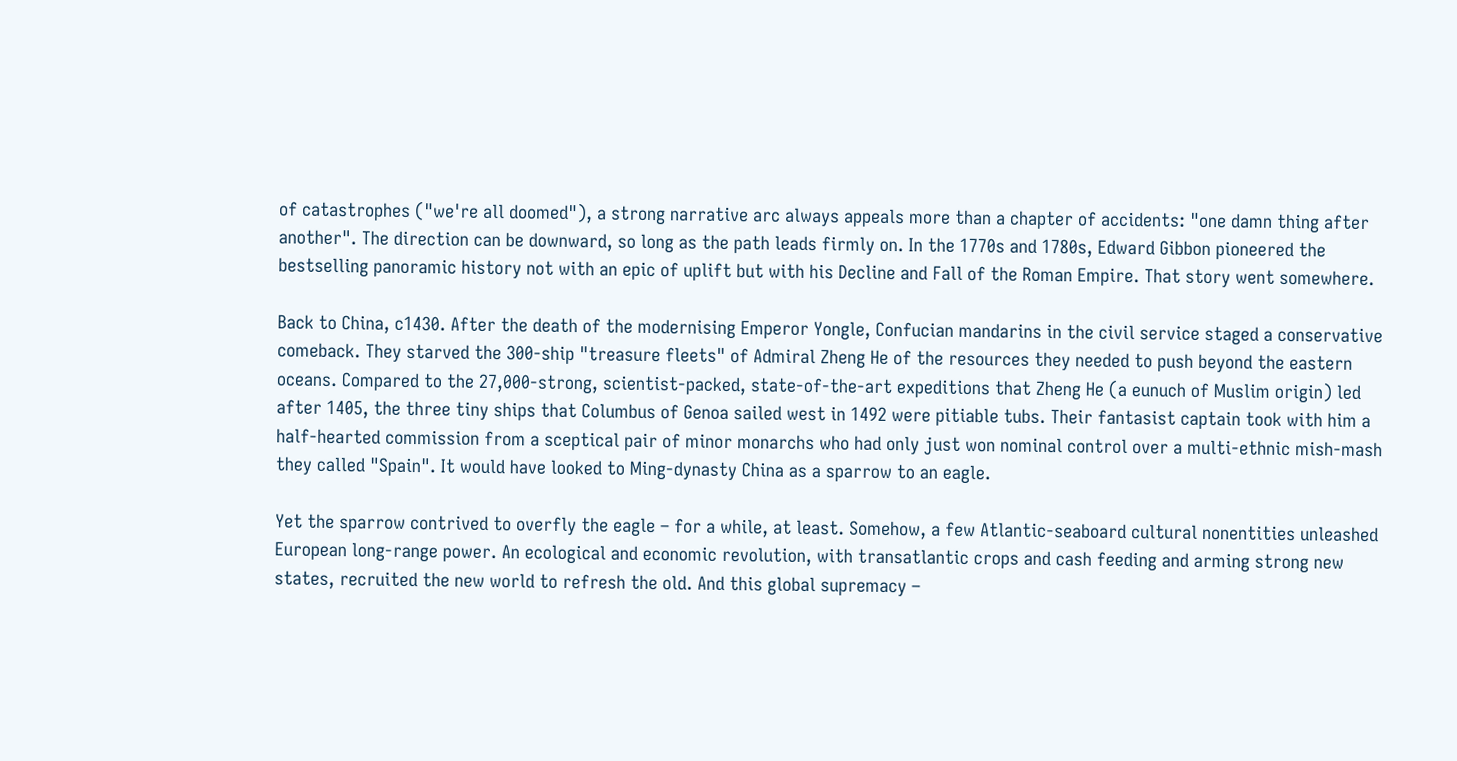of catastrophes ("we're all doomed"), a strong narrative arc always appeals more than a chapter of accidents: "one damn thing after another". The direction can be downward, so long as the path leads firmly on. In the 1770s and 1780s, Edward Gibbon pioneered the bestselling panoramic history not with an epic of uplift but with his Decline and Fall of the Roman Empire. That story went somewhere.

Back to China, c1430. After the death of the modernising Emperor Yongle, Confucian mandarins in the civil service staged a conservative comeback. They starved the 300-ship "treasure fleets" of Admiral Zheng He of the resources they needed to push beyond the eastern oceans. Compared to the 27,000-strong, scientist-packed, state-of-the-art expeditions that Zheng He (a eunuch of Muslim origin) led after 1405, the three tiny ships that Columbus of Genoa sailed west in 1492 were pitiable tubs. Their fantasist captain took with him a half-hearted commission from a sceptical pair of minor monarchs who had only just won nominal control over a multi-ethnic mish-mash they called "Spain". It would have looked to Ming-dynasty China as a sparrow to an eagle.

Yet the sparrow contrived to overfly the eagle – for a while, at least. Somehow, a few Atlantic-seaboard cultural nonentities unleashed European long-range power. An ecological and economic revolution, with transatlantic crops and cash feeding and arming strong new states, recruited the new world to refresh the old. And this global supremacy –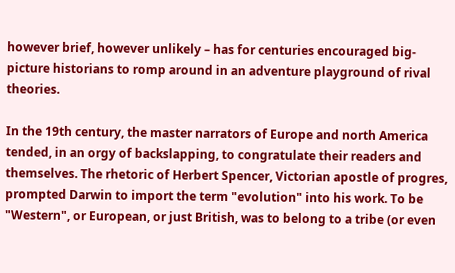however brief, however unlikely – has for centuries encouraged big-picture historians to romp around in an adventure playground of rival theories.

In the 19th century, the master narrators of Europe and north America tended, in an orgy of backslapping, to congratulate their readers and themselves. The rhetoric of Herbert Spencer, Victorian apostle of progres, prompted Darwin to import the term "evolution" into his work. To be "Western", or European, or just British, was to belong to a tribe (or even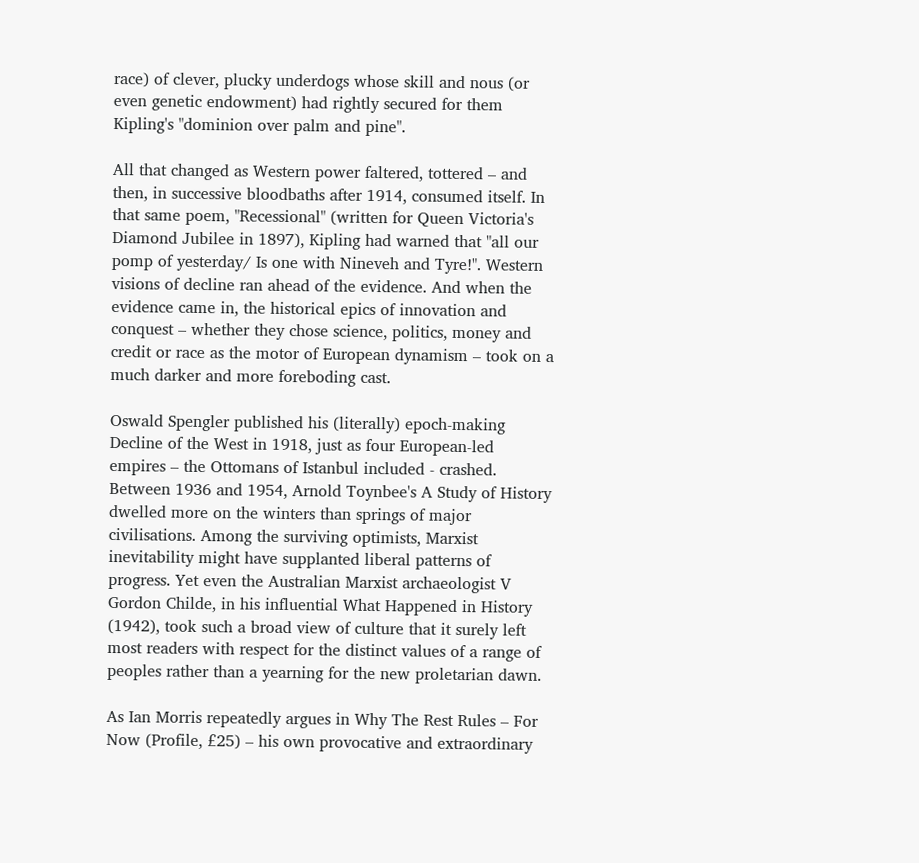race) of clever, plucky underdogs whose skill and nous (or even genetic endowment) had rightly secured for them Kipling's "dominion over palm and pine".

All that changed as Western power faltered, tottered – and then, in successive bloodbaths after 1914, consumed itself. In that same poem, "Recessional" (written for Queen Victoria's Diamond Jubilee in 1897), Kipling had warned that "all our pomp of yesterday/ Is one with Nineveh and Tyre!". Western visions of decline ran ahead of the evidence. And when the evidence came in, the historical epics of innovation and conquest – whether they chose science, politics, money and credit or race as the motor of European dynamism – took on a much darker and more foreboding cast.

Oswald Spengler published his (literally) epoch-making Decline of the West in 1918, just as four European-led empires – the Ottomans of Istanbul included - crashed. Between 1936 and 1954, Arnold Toynbee's A Study of History dwelled more on the winters than springs of major civilisations. Among the surviving optimists, Marxist inevitability might have supplanted liberal patterns of progress. Yet even the Australian Marxist archaeologist V Gordon Childe, in his influential What Happened in History (1942), took such a broad view of culture that it surely left most readers with respect for the distinct values of a range of peoples rather than a yearning for the new proletarian dawn.

As Ian Morris repeatedly argues in Why The Rest Rules – For Now (Profile, £25) – his own provocative and extraordinary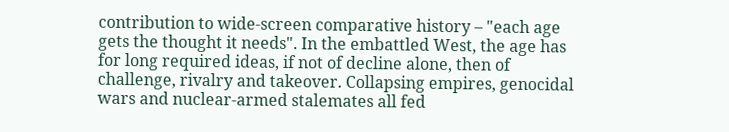contribution to wide-screen comparative history – "each age gets the thought it needs". In the embattled West, the age has for long required ideas, if not of decline alone, then of challenge, rivalry and takeover. Collapsing empires, genocidal wars and nuclear-armed stalemates all fed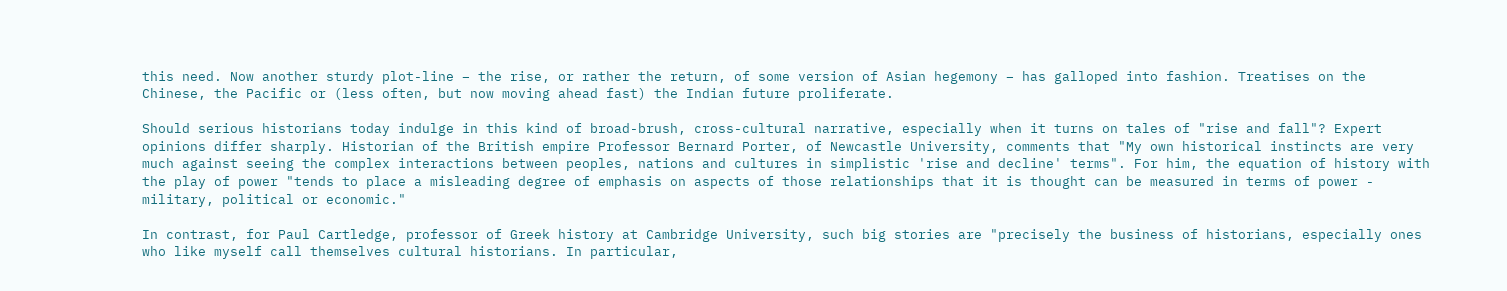this need. Now another sturdy plot-line – the rise, or rather the return, of some version of Asian hegemony – has galloped into fashion. Treatises on the Chinese, the Pacific or (less often, but now moving ahead fast) the Indian future proliferate.

Should serious historians today indulge in this kind of broad-brush, cross-cultural narrative, especially when it turns on tales of "rise and fall"? Expert opinions differ sharply. Historian of the British empire Professor Bernard Porter, of Newcastle University, comments that "My own historical instincts are very much against seeing the complex interactions between peoples, nations and cultures in simplistic 'rise and decline' terms". For him, the equation of history with the play of power "tends to place a misleading degree of emphasis on aspects of those relationships that it is thought can be measured in terms of power - military, political or economic."

In contrast, for Paul Cartledge, professor of Greek history at Cambridge University, such big stories are "precisely the business of historians, especially ones who like myself call themselves cultural historians. In particular,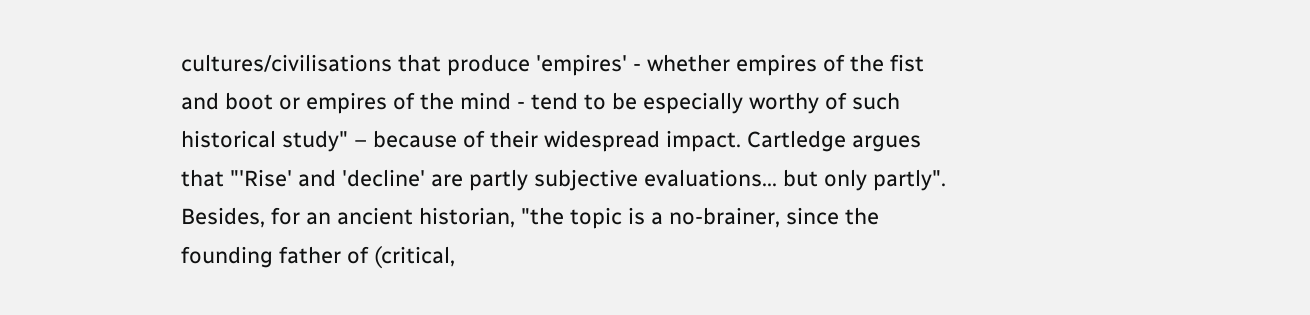cultures/civilisations that produce 'empires' - whether empires of the fist and boot or empires of the mind - tend to be especially worthy of such historical study" – because of their widespread impact. Cartledge argues that "'Rise' and 'decline' are partly subjective evaluations... but only partly". Besides, for an ancient historian, "the topic is a no-brainer, since the founding father of (critical,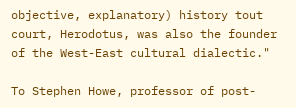objective, explanatory) history tout court, Herodotus, was also the founder of the West-East cultural dialectic."

To Stephen Howe, professor of post-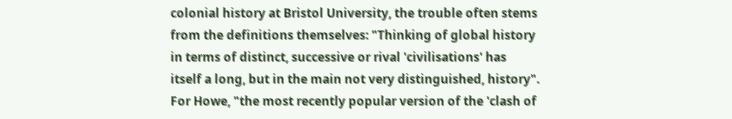colonial history at Bristol University, the trouble often stems from the definitions themselves: "Thinking of global history in terms of distinct, successive or rival 'civilisations' has itself a long, but in the main not very distinguished, history". For Howe, "the most recently popular version of the 'clash of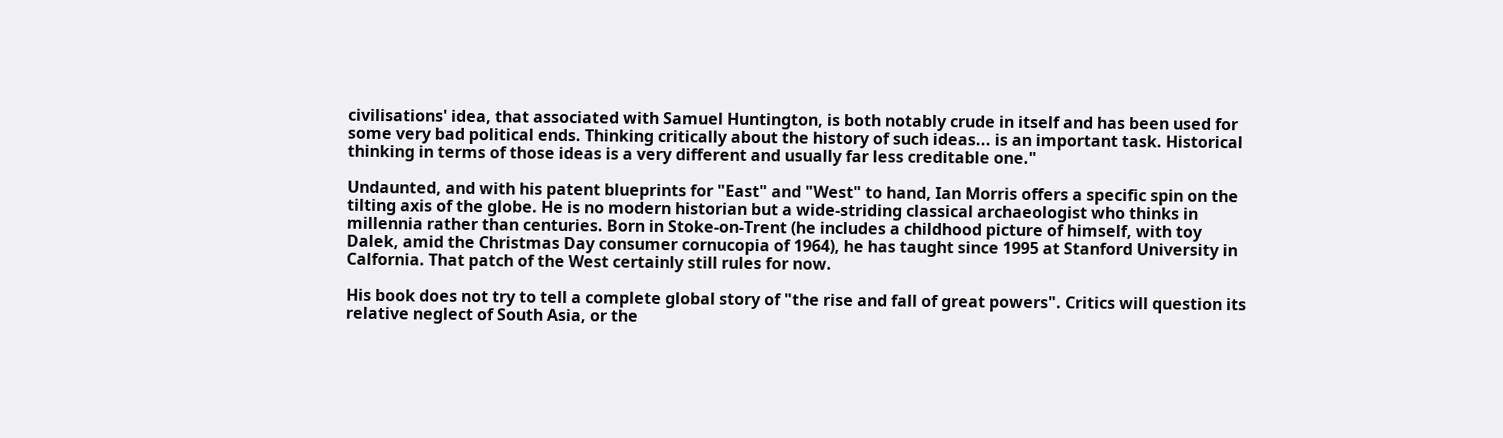civilisations' idea, that associated with Samuel Huntington, is both notably crude in itself and has been used for some very bad political ends. Thinking critically about the history of such ideas... is an important task. Historical thinking in terms of those ideas is a very different and usually far less creditable one."

Undaunted, and with his patent blueprints for "East" and "West" to hand, Ian Morris offers a specific spin on the tilting axis of the globe. He is no modern historian but a wide-striding classical archaeologist who thinks in millennia rather than centuries. Born in Stoke-on-Trent (he includes a childhood picture of himself, with toy Dalek, amid the Christmas Day consumer cornucopia of 1964), he has taught since 1995 at Stanford University in Calfornia. That patch of the West certainly still rules for now.

His book does not try to tell a complete global story of "the rise and fall of great powers". Critics will question its relative neglect of South Asia, or the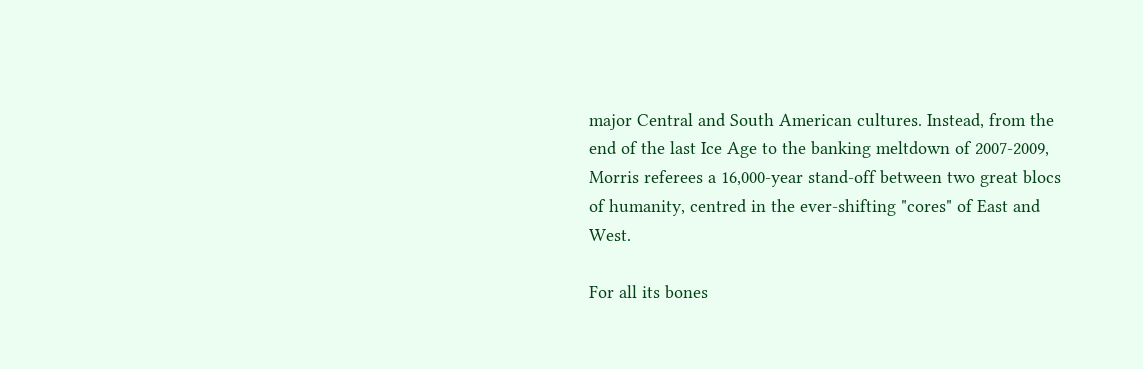major Central and South American cultures. Instead, from the end of the last Ice Age to the banking meltdown of 2007-2009, Morris referees a 16,000-year stand-off between two great blocs of humanity, centred in the ever-shifting "cores" of East and West.

For all its bones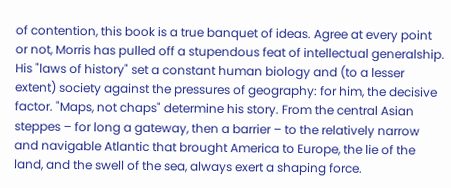of contention, this book is a true banquet of ideas. Agree at every point or not, Morris has pulled off a stupendous feat of intellectual generalship. His "laws of history" set a constant human biology and (to a lesser extent) society against the pressures of geography: for him, the decisive factor. "Maps, not chaps" determine his story. From the central Asian steppes – for long a gateway, then a barrier – to the relatively narrow and navigable Atlantic that brought America to Europe, the lie of the land, and the swell of the sea, always exert a shaping force.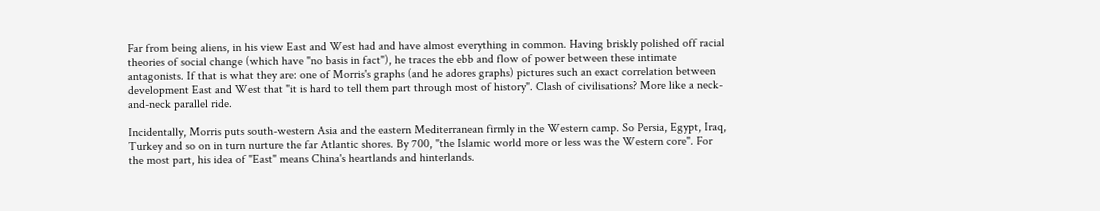Far from being aliens, in his view East and West had and have almost everything in common. Having briskly polished off racial theories of social change (which have "no basis in fact"), he traces the ebb and flow of power between these intimate antagonists. If that is what they are: one of Morris's graphs (and he adores graphs) pictures such an exact correlation between development East and West that "it is hard to tell them part through most of history". Clash of civilisations? More like a neck-and-neck parallel ride.

Incidentally, Morris puts south-western Asia and the eastern Mediterranean firmly in the Western camp. So Persia, Egypt, Iraq, Turkey and so on in turn nurture the far Atlantic shores. By 700, "the Islamic world more or less was the Western core". For the most part, his idea of "East" means China's heartlands and hinterlands.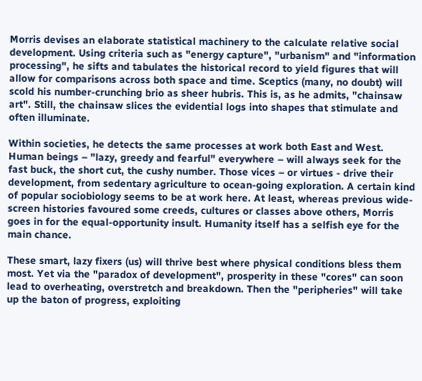Morris devises an elaborate statistical machinery to the calculate relative social development. Using criteria such as "energy capture", "urbanism" and "information processing", he sifts and tabulates the historical record to yield figures that will allow for comparisons across both space and time. Sceptics (many, no doubt) will scold his number-crunching brio as sheer hubris. This is, as he admits, "chainsaw art". Still, the chainsaw slices the evidential logs into shapes that stimulate and often illuminate.

Within societies, he detects the same processes at work both East and West. Human beings – "lazy, greedy and fearful" everywhere – will always seek for the fast buck, the short cut, the cushy number. Those vices – or virtues - drive their development, from sedentary agriculture to ocean-going exploration. A certain kind of popular sociobiology seems to be at work here. At least, whereas previous wide-screen histories favoured some creeds, cultures or classes above others, Morris goes in for the equal-opportunity insult. Humanity itself has a selfish eye for the main chance.

These smart, lazy fixers (us) will thrive best where physical conditions bless them most. Yet via the "paradox of development", prosperity in these "cores" can soon lead to overheating, overstretch and breakdown. Then the "peripheries" will take up the baton of progress, exploiting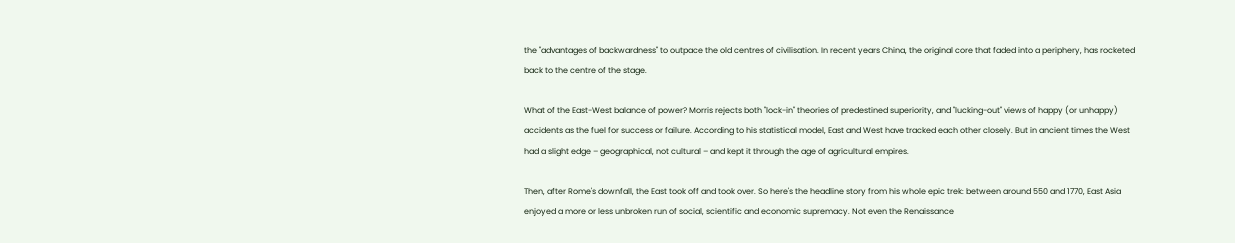the "advantages of backwardness" to outpace the old centres of civilisation. In recent years China, the original core that faded into a periphery, has rocketed back to the centre of the stage.

What of the East-West balance of power? Morris rejects both "lock-in" theories of predestined superiority, and "lucking-out" views of happy (or unhappy) accidents as the fuel for success or failure. According to his statistical model, East and West have tracked each other closely. But in ancient times the West had a slight edge – geographical, not cultural – and kept it through the age of agricultural empires.

Then, after Rome's downfall, the East took off and took over. So here's the headline story from his whole epic trek: between around 550 and 1770, East Asia enjoyed a more or less unbroken run of social, scientific and economic supremacy. Not even the Renaissance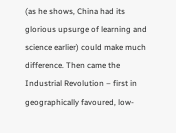(as he shows, China had its glorious upsurge of learning and science earlier) could make much difference. Then came the Industrial Revolution – first in geographically favoured, low-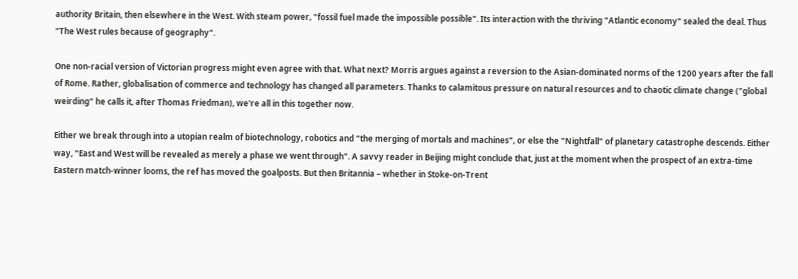authority Britain, then elsewhere in the West. With steam power, "fossil fuel made the impossible possible". Its interaction with the thriving "Atlantic economy" sealed the deal. Thus "The West rules because of geography".

One non-racial version of Victorian progress might even agree with that. What next? Morris argues against a reversion to the Asian-dominated norms of the 1200 years after the fall of Rome. Rather, globalisation of commerce and technology has changed all parameters. Thanks to calamitous pressure on natural resources and to chaotic climate change ("global weirding" he calls it, after Thomas Friedman), we're all in this together now.

Either we break through into a utopian realm of biotechnology, robotics and "the merging of mortals and machines", or else the "Nightfall" of planetary catastrophe descends. Either way, "East and West will be revealed as merely a phase we went through". A savvy reader in Beijing might conclude that, just at the moment when the prospect of an extra-time Eastern match-winner looms, the ref has moved the goalposts. But then Britannia – whether in Stoke-on-Trent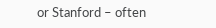or Stanford – often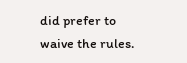did prefer to waive the rules.